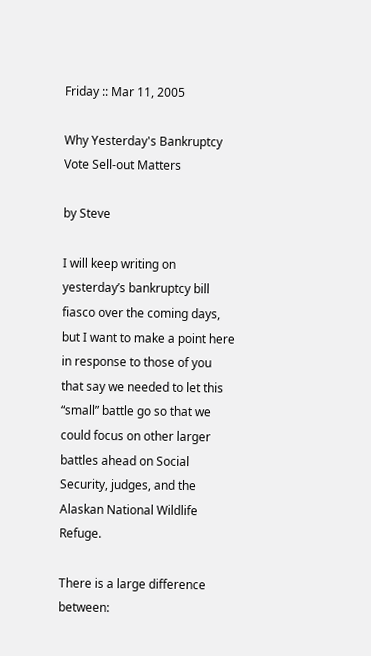Friday :: Mar 11, 2005

Why Yesterday's Bankruptcy Vote Sell-out Matters

by Steve

I will keep writing on yesterday’s bankruptcy bill fiasco over the coming days, but I want to make a point here in response to those of you that say we needed to let this “small” battle go so that we could focus on other larger battles ahead on Social Security, judges, and the Alaskan National Wildlife Refuge.

There is a large difference between: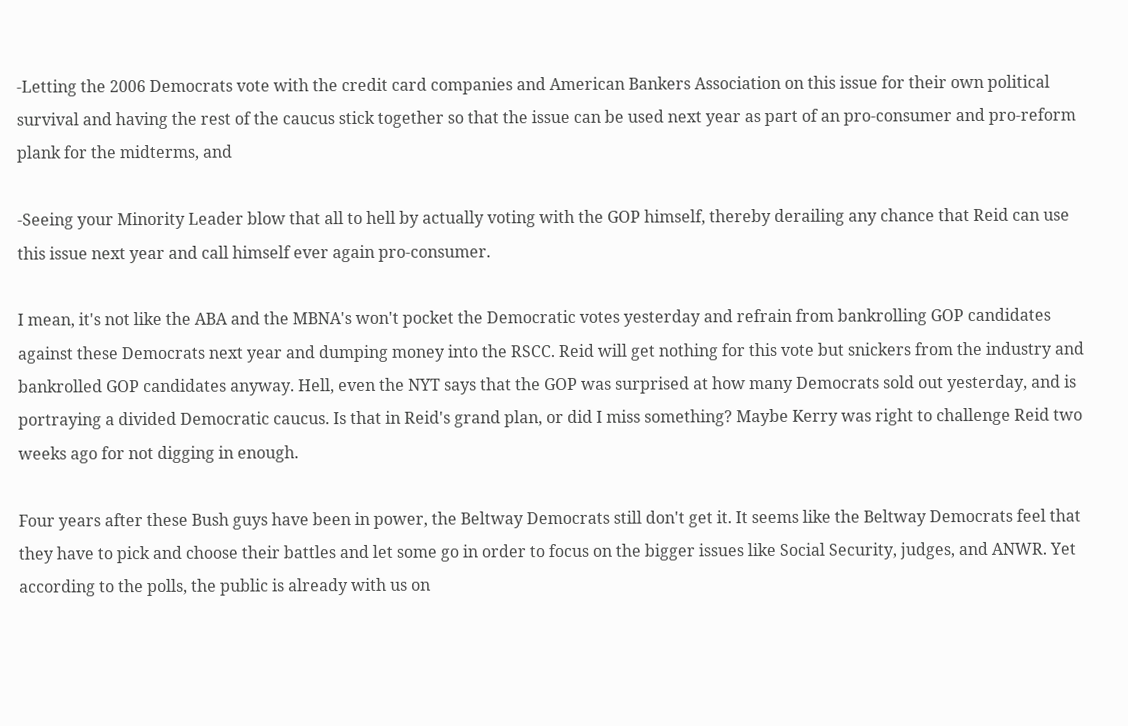-Letting the 2006 Democrats vote with the credit card companies and American Bankers Association on this issue for their own political survival and having the rest of the caucus stick together so that the issue can be used next year as part of an pro-consumer and pro-reform plank for the midterms, and

-Seeing your Minority Leader blow that all to hell by actually voting with the GOP himself, thereby derailing any chance that Reid can use this issue next year and call himself ever again pro-consumer.

I mean, it's not like the ABA and the MBNA's won't pocket the Democratic votes yesterday and refrain from bankrolling GOP candidates against these Democrats next year and dumping money into the RSCC. Reid will get nothing for this vote but snickers from the industry and bankrolled GOP candidates anyway. Hell, even the NYT says that the GOP was surprised at how many Democrats sold out yesterday, and is portraying a divided Democratic caucus. Is that in Reid's grand plan, or did I miss something? Maybe Kerry was right to challenge Reid two weeks ago for not digging in enough.

Four years after these Bush guys have been in power, the Beltway Democrats still don't get it. It seems like the Beltway Democrats feel that they have to pick and choose their battles and let some go in order to focus on the bigger issues like Social Security, judges, and ANWR. Yet according to the polls, the public is already with us on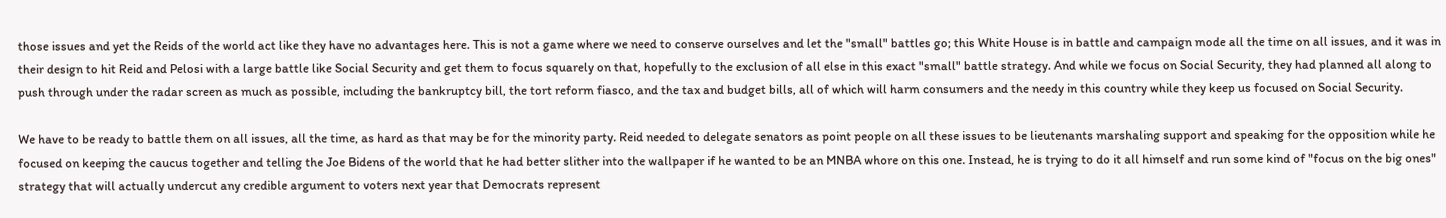those issues and yet the Reids of the world act like they have no advantages here. This is not a game where we need to conserve ourselves and let the "small" battles go; this White House is in battle and campaign mode all the time on all issues, and it was in their design to hit Reid and Pelosi with a large battle like Social Security and get them to focus squarely on that, hopefully to the exclusion of all else in this exact "small" battle strategy. And while we focus on Social Security, they had planned all along to push through under the radar screen as much as possible, including the bankruptcy bill, the tort reform fiasco, and the tax and budget bills, all of which will harm consumers and the needy in this country while they keep us focused on Social Security.

We have to be ready to battle them on all issues, all the time, as hard as that may be for the minority party. Reid needed to delegate senators as point people on all these issues to be lieutenants marshaling support and speaking for the opposition while he focused on keeping the caucus together and telling the Joe Bidens of the world that he had better slither into the wallpaper if he wanted to be an MNBA whore on this one. Instead, he is trying to do it all himself and run some kind of "focus on the big ones" strategy that will actually undercut any credible argument to voters next year that Democrats represent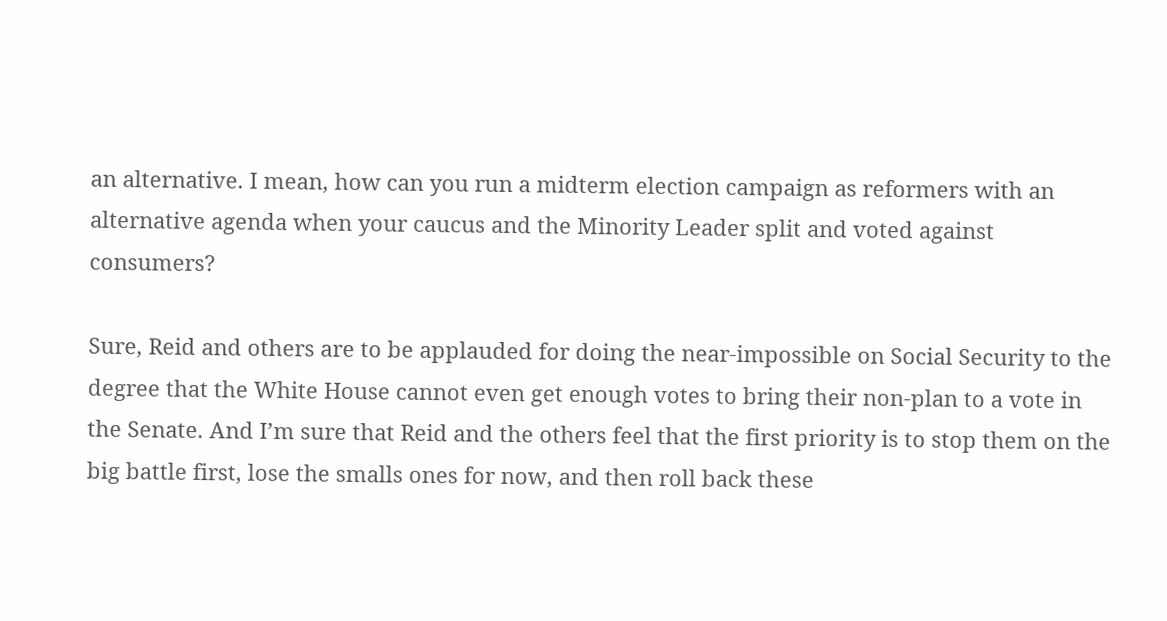an alternative. I mean, how can you run a midterm election campaign as reformers with an alternative agenda when your caucus and the Minority Leader split and voted against consumers?

Sure, Reid and others are to be applauded for doing the near-impossible on Social Security to the degree that the White House cannot even get enough votes to bring their non-plan to a vote in the Senate. And I’m sure that Reid and the others feel that the first priority is to stop them on the big battle first, lose the smalls ones for now, and then roll back these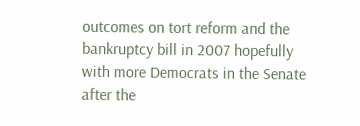outcomes on tort reform and the bankruptcy bill in 2007 hopefully with more Democrats in the Senate after the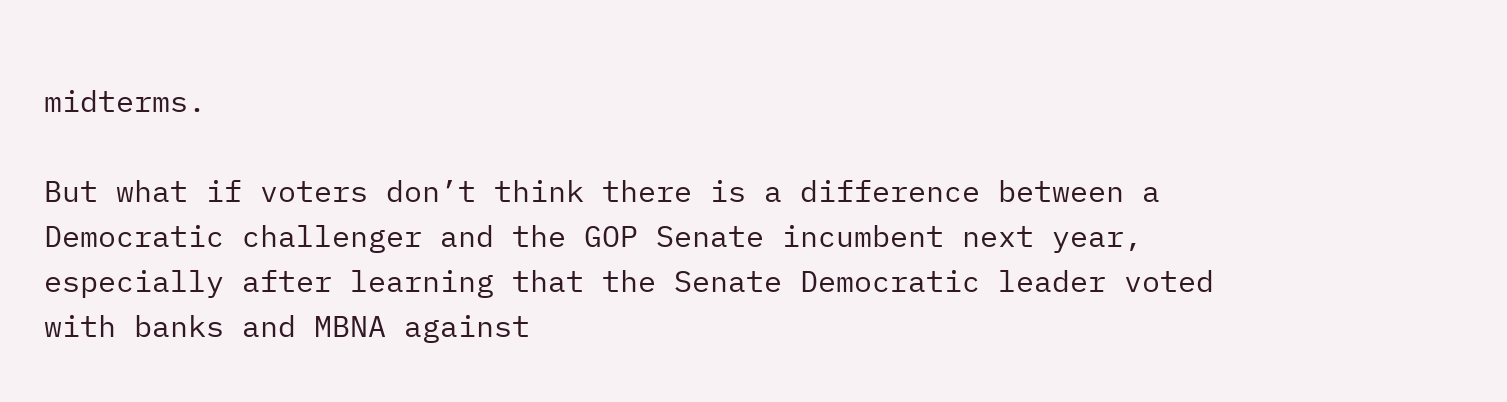midterms.

But what if voters don’t think there is a difference between a Democratic challenger and the GOP Senate incumbent next year, especially after learning that the Senate Democratic leader voted with banks and MBNA against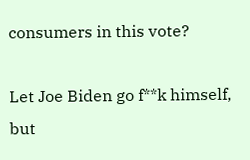consumers in this vote?

Let Joe Biden go f**k himself, but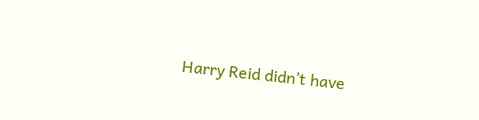Harry Reid didn’t have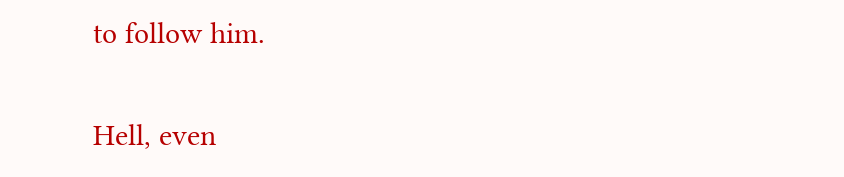to follow him.

Hell, even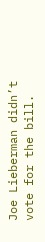Joe Lieberman didn’t vote for the bill.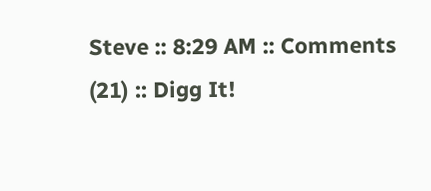Steve :: 8:29 AM :: Comments (21) :: Digg It!